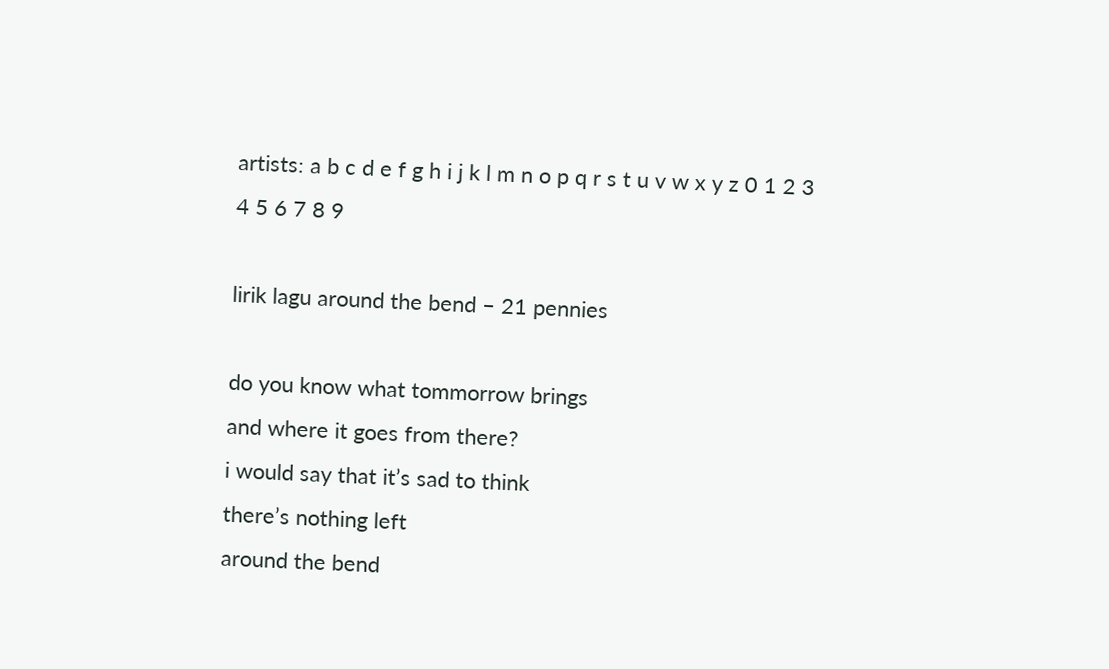artists: a b c d e f g h i j k l m n o p q r s t u v w x y z 0 1 2 3 4 5 6 7 8 9

lirik lagu around the bend – 21 pennies

do you know what tommorrow brings
and where it goes from there?
i would say that it’s sad to think
there’s nothing left
around the bend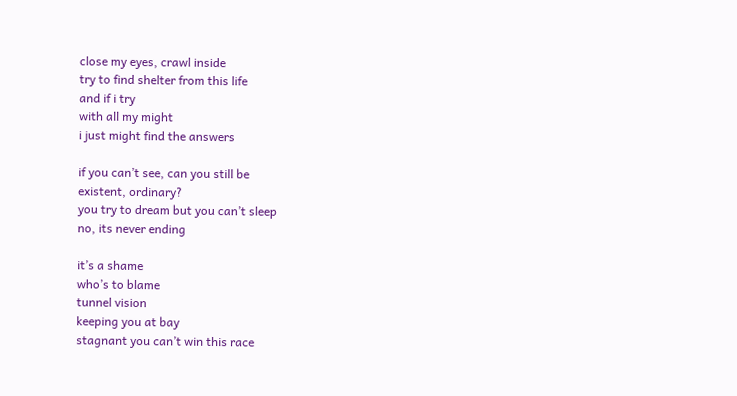close my eyes, crawl inside
try to find shelter from this life
and if i try
with all my might
i just might find the answers

if you can’t see, can you still be
existent, ordinary?
you try to dream but you can’t sleep
no, its never ending

it’s a shame
who’s to blame
tunnel vision
keeping you at bay
stagnant you can’t win this race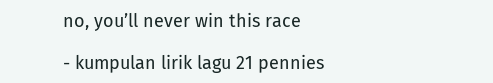no, you’ll never win this race

- kumpulan lirik lagu 21 pennies